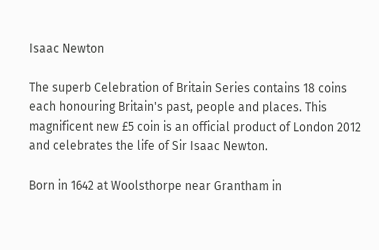Isaac Newton

The superb Celebration of Britain Series contains 18 coins each honouring Britain's past, people and places. This magnificent new £5 coin is an official product of London 2012 and celebrates the life of Sir Isaac Newton.

Born in 1642 at Woolsthorpe near Grantham in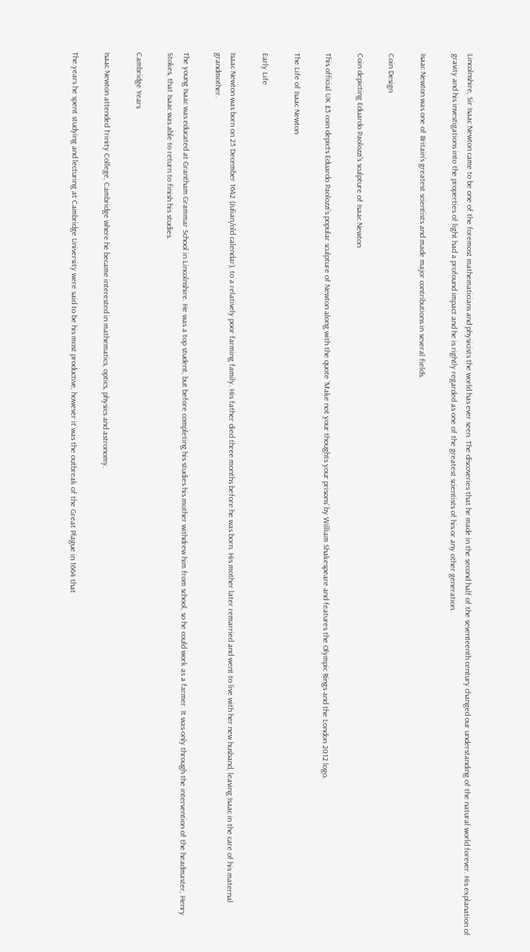Lincolnshire, Sir Isaac Newton came to be one of the foremost mathematicians and physicists the world has ever seen. The discoveries that he made in the second half of the seventeenth century changed our understanding of the natural world forever. His explanation of gravity and his investigations into the properties of light had a profound impact and he is rightly regarded as one of the greatest scientists of his or any other generation.

Isaac Newton was one of Britain’s greatest scientists and made major contributions in several fields.

Coin Design

Coin depicting Eduardo Paolozzi's sculpture of Isaac Newton

This official UK £5 coin depicts Eduardo Paolozzi’s popular sculpture of Newton along with the quote ‘Make not your thoughts your prisons’ by William Shakespeare and features the Olympic Rings and the London 2012 logo.

The Life of Isaac Newton

Early Life

Isaac Newton was born on 25 December 1642 (Julian/old calendar), to a relatively poor farming family. His father died three months before he was born. His mother later remarried and went to live with her new husband, leaving Isaac in the care of his maternal grandmother.

The young Isaac was educated at Grantham Grammar School in Lincolnshire. He was a top student, but before completing his studies his mother withdrew him from school, so he could work as a farmer. It was only through the intervention of the headmaster, Henry Stokes, that Isaac was able to return to finish his studies.

Cambridge Years

Isaac Newton attended Trinity College, Cambridge where he became interested in mathematics, optics, physics and astronomy.

The years he spent studying and lecturing at Cambridge University were said to be his most productive, however it was the outbreak of the Great Plague in 1664 that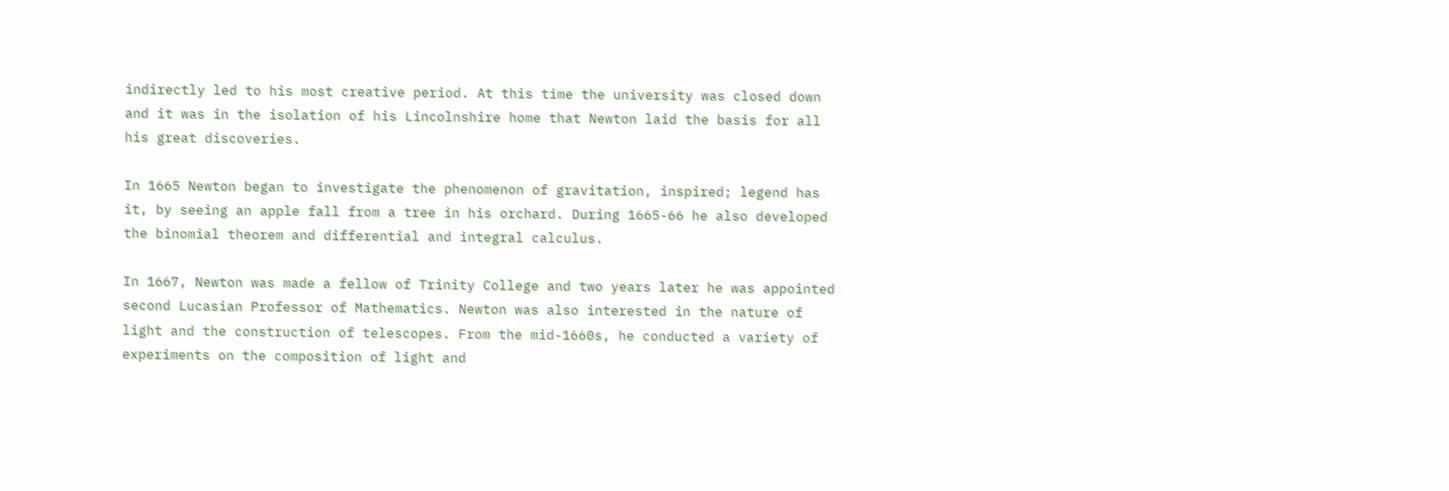indirectly led to his most creative period. At this time the university was closed down and it was in the isolation of his Lincolnshire home that Newton laid the basis for all his great discoveries.

In 1665 Newton began to investigate the phenomenon of gravitation, inspired; legend has it, by seeing an apple fall from a tree in his orchard. During 1665-66 he also developed the binomial theorem and differential and integral calculus.

In 1667, Newton was made a fellow of Trinity College and two years later he was appointed second Lucasian Professor of Mathematics. Newton was also interested in the nature of light and the construction of telescopes. From the mid-1660s, he conducted a variety of experiments on the composition of light and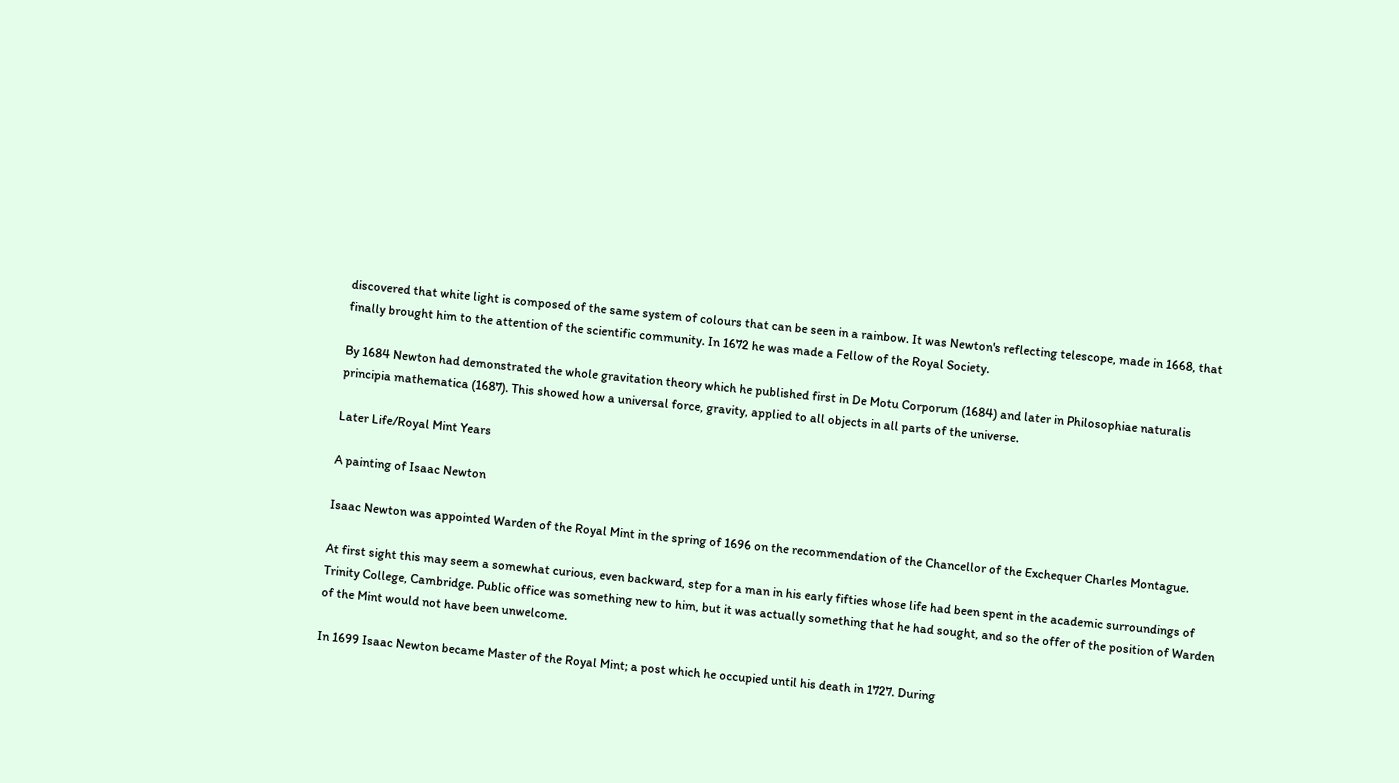discovered that white light is composed of the same system of colours that can be seen in a rainbow. It was Newton's reflecting telescope, made in 1668, that finally brought him to the attention of the scientific community. In 1672 he was made a Fellow of the Royal Society.

By 1684 Newton had demonstrated the whole gravitation theory which he published first in De Motu Corporum (1684) and later in Philosophiae naturalis principia mathematica (1687). This showed how a universal force, gravity, applied to all objects in all parts of the universe.

Later Life/Royal Mint Years

A painting of Isaac Newton

Isaac Newton was appointed Warden of the Royal Mint in the spring of 1696 on the recommendation of the Chancellor of the Exchequer Charles Montague.

At first sight this may seem a somewhat curious, even backward, step for a man in his early fifties whose life had been spent in the academic surroundings of Trinity College, Cambridge. Public office was something new to him, but it was actually something that he had sought, and so the offer of the position of Warden of the Mint would not have been unwelcome.

In 1699 Isaac Newton became Master of the Royal Mint; a post which he occupied until his death in 1727. During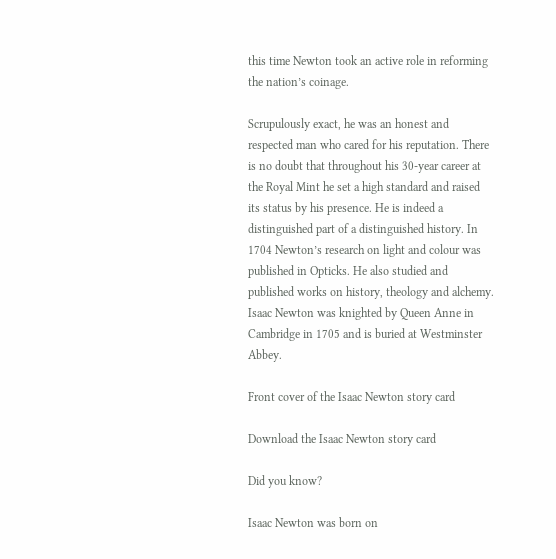this time Newton took an active role in reforming the nation’s coinage.

Scrupulously exact, he was an honest and respected man who cared for his reputation. There is no doubt that throughout his 30-year career at the Royal Mint he set a high standard and raised its status by his presence. He is indeed a distinguished part of a distinguished history. In 1704 Newton’s research on light and colour was published in Opticks. He also studied and published works on history, theology and alchemy. Isaac Newton was knighted by Queen Anne in Cambridge in 1705 and is buried at Westminster Abbey.

Front cover of the Isaac Newton story card

Download the Isaac Newton story card

Did you know?

Isaac Newton was born on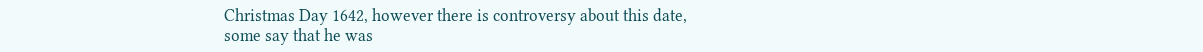Christmas Day 1642, however there is controversy about this date, some say that he was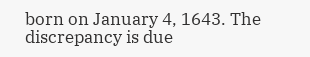born on January 4, 1643. The discrepancy is due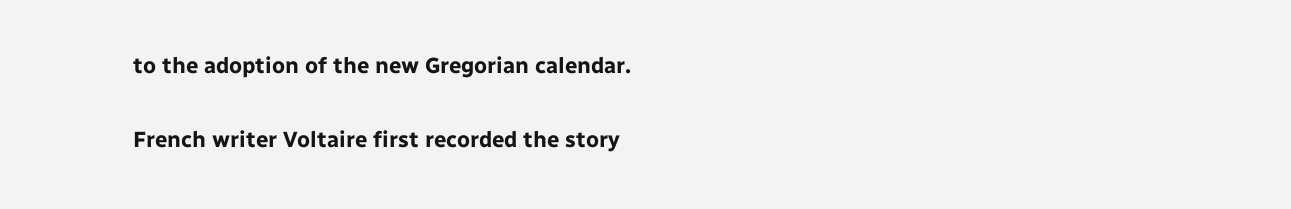to the adoption of the new Gregorian calendar.

French writer Voltaire first recorded the story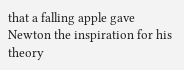that a falling apple gave Newton the inspiration for his theory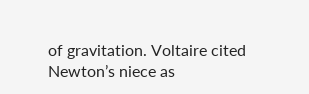of gravitation. Voltaire cited Newton’s niece as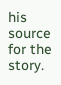his source for the story.